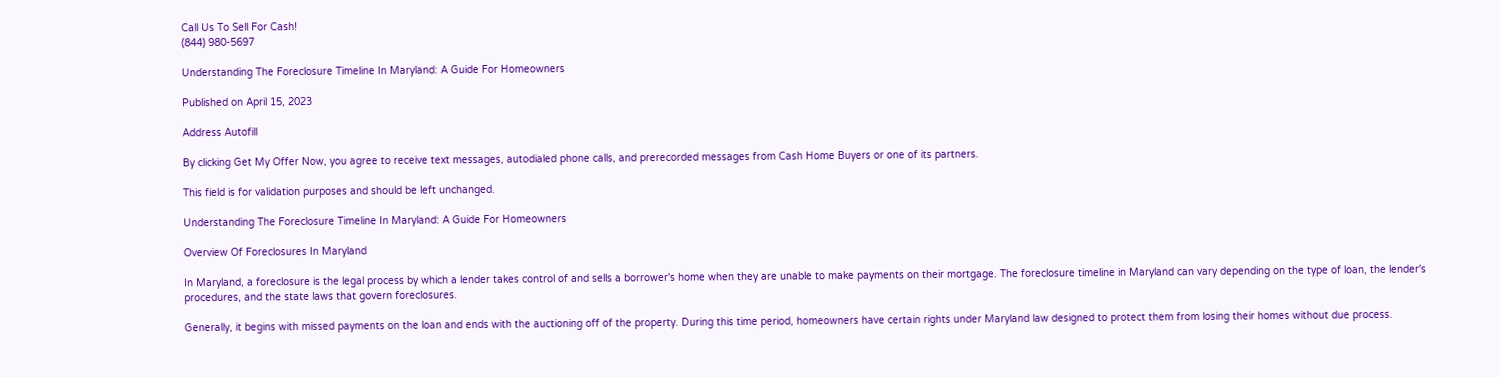Call Us To Sell For Cash!
(844) 980-5697

Understanding The Foreclosure Timeline In Maryland: A Guide For Homeowners

Published on April 15, 2023

Address Autofill

By clicking Get My Offer Now, you agree to receive text messages, autodialed phone calls, and prerecorded messages from Cash Home Buyers or one of its partners.

This field is for validation purposes and should be left unchanged.

Understanding The Foreclosure Timeline In Maryland: A Guide For Homeowners

Overview Of Foreclosures In Maryland

In Maryland, a foreclosure is the legal process by which a lender takes control of and sells a borrower's home when they are unable to make payments on their mortgage. The foreclosure timeline in Maryland can vary depending on the type of loan, the lender's procedures, and the state laws that govern foreclosures.

Generally, it begins with missed payments on the loan and ends with the auctioning off of the property. During this time period, homeowners have certain rights under Maryland law designed to protect them from losing their homes without due process.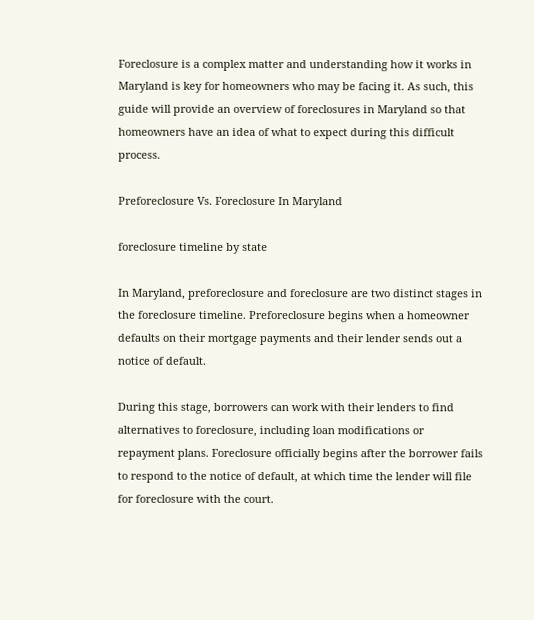Foreclosure is a complex matter and understanding how it works in Maryland is key for homeowners who may be facing it. As such, this guide will provide an overview of foreclosures in Maryland so that homeowners have an idea of what to expect during this difficult process.

Preforeclosure Vs. Foreclosure In Maryland

foreclosure timeline by state

In Maryland, preforeclosure and foreclosure are two distinct stages in the foreclosure timeline. Preforeclosure begins when a homeowner defaults on their mortgage payments and their lender sends out a notice of default.

During this stage, borrowers can work with their lenders to find alternatives to foreclosure, including loan modifications or repayment plans. Foreclosure officially begins after the borrower fails to respond to the notice of default, at which time the lender will file for foreclosure with the court.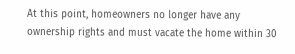At this point, homeowners no longer have any ownership rights and must vacate the home within 30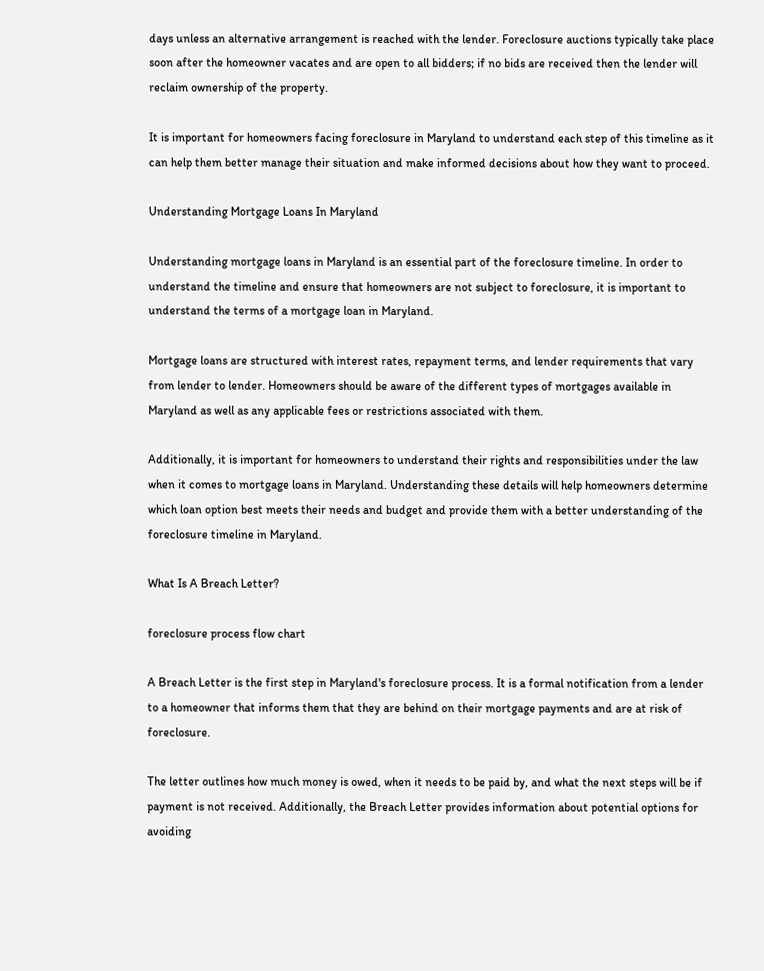days unless an alternative arrangement is reached with the lender. Foreclosure auctions typically take place soon after the homeowner vacates and are open to all bidders; if no bids are received then the lender will reclaim ownership of the property.

It is important for homeowners facing foreclosure in Maryland to understand each step of this timeline as it can help them better manage their situation and make informed decisions about how they want to proceed.

Understanding Mortgage Loans In Maryland

Understanding mortgage loans in Maryland is an essential part of the foreclosure timeline. In order to understand the timeline and ensure that homeowners are not subject to foreclosure, it is important to understand the terms of a mortgage loan in Maryland.

Mortgage loans are structured with interest rates, repayment terms, and lender requirements that vary from lender to lender. Homeowners should be aware of the different types of mortgages available in Maryland as well as any applicable fees or restrictions associated with them.

Additionally, it is important for homeowners to understand their rights and responsibilities under the law when it comes to mortgage loans in Maryland. Understanding these details will help homeowners determine which loan option best meets their needs and budget and provide them with a better understanding of the foreclosure timeline in Maryland.

What Is A Breach Letter?

foreclosure process flow chart

A Breach Letter is the first step in Maryland's foreclosure process. It is a formal notification from a lender to a homeowner that informs them that they are behind on their mortgage payments and are at risk of foreclosure.

The letter outlines how much money is owed, when it needs to be paid by, and what the next steps will be if payment is not received. Additionally, the Breach Letter provides information about potential options for avoiding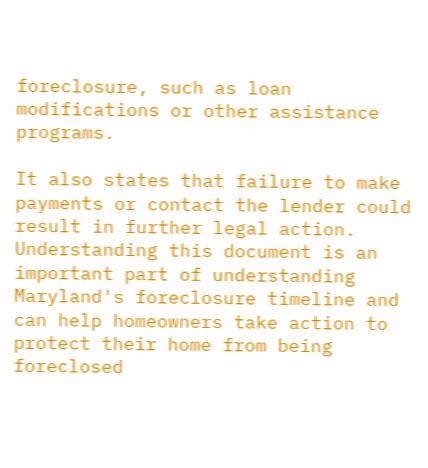foreclosure, such as loan modifications or other assistance programs.

It also states that failure to make payments or contact the lender could result in further legal action. Understanding this document is an important part of understanding Maryland's foreclosure timeline and can help homeowners take action to protect their home from being foreclosed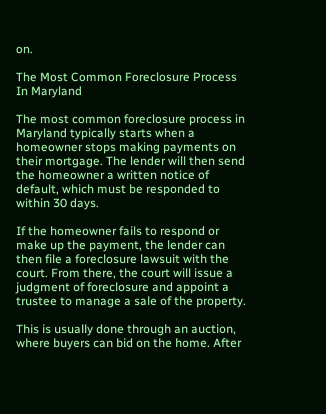on.

The Most Common Foreclosure Process In Maryland

The most common foreclosure process in Maryland typically starts when a homeowner stops making payments on their mortgage. The lender will then send the homeowner a written notice of default, which must be responded to within 30 days.

If the homeowner fails to respond or make up the payment, the lender can then file a foreclosure lawsuit with the court. From there, the court will issue a judgment of foreclosure and appoint a trustee to manage a sale of the property.

This is usually done through an auction, where buyers can bid on the home. After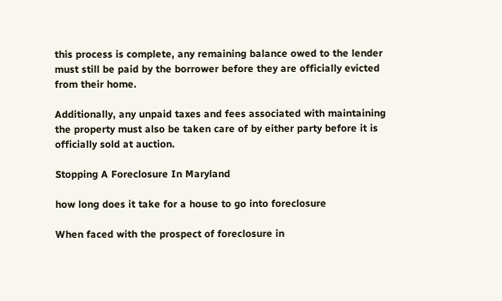this process is complete, any remaining balance owed to the lender must still be paid by the borrower before they are officially evicted from their home.

Additionally, any unpaid taxes and fees associated with maintaining the property must also be taken care of by either party before it is officially sold at auction.

Stopping A Foreclosure In Maryland

how long does it take for a house to go into foreclosure

When faced with the prospect of foreclosure in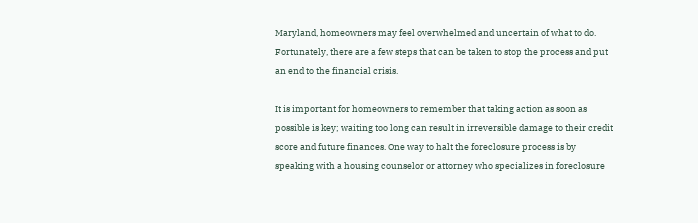Maryland, homeowners may feel overwhelmed and uncertain of what to do. Fortunately, there are a few steps that can be taken to stop the process and put an end to the financial crisis.

It is important for homeowners to remember that taking action as soon as possible is key; waiting too long can result in irreversible damage to their credit score and future finances. One way to halt the foreclosure process is by speaking with a housing counselor or attorney who specializes in foreclosure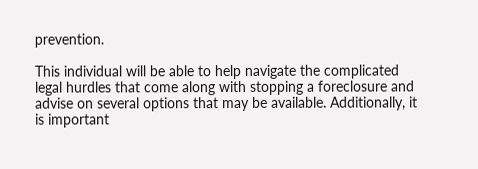prevention.

This individual will be able to help navigate the complicated legal hurdles that come along with stopping a foreclosure and advise on several options that may be available. Additionally, it is important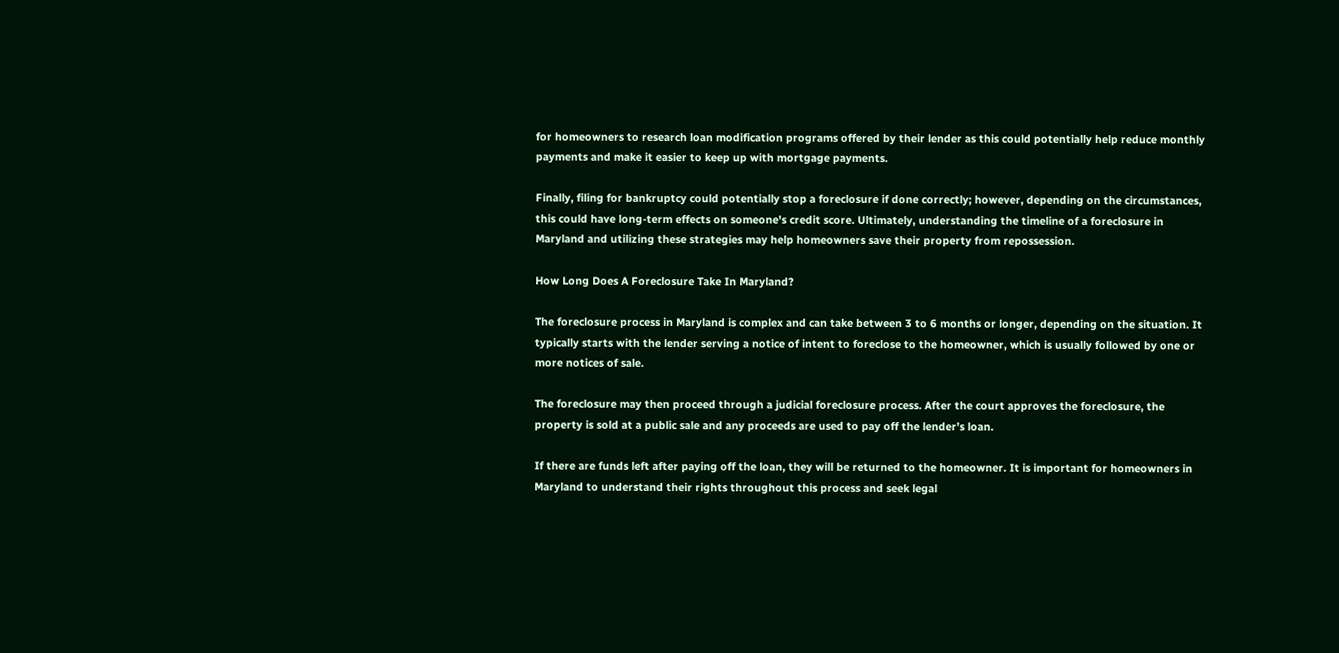for homeowners to research loan modification programs offered by their lender as this could potentially help reduce monthly payments and make it easier to keep up with mortgage payments.

Finally, filing for bankruptcy could potentially stop a foreclosure if done correctly; however, depending on the circumstances, this could have long-term effects on someone's credit score. Ultimately, understanding the timeline of a foreclosure in Maryland and utilizing these strategies may help homeowners save their property from repossession.

How Long Does A Foreclosure Take In Maryland?

The foreclosure process in Maryland is complex and can take between 3 to 6 months or longer, depending on the situation. It typically starts with the lender serving a notice of intent to foreclose to the homeowner, which is usually followed by one or more notices of sale.

The foreclosure may then proceed through a judicial foreclosure process. After the court approves the foreclosure, the property is sold at a public sale and any proceeds are used to pay off the lender’s loan.

If there are funds left after paying off the loan, they will be returned to the homeowner. It is important for homeowners in Maryland to understand their rights throughout this process and seek legal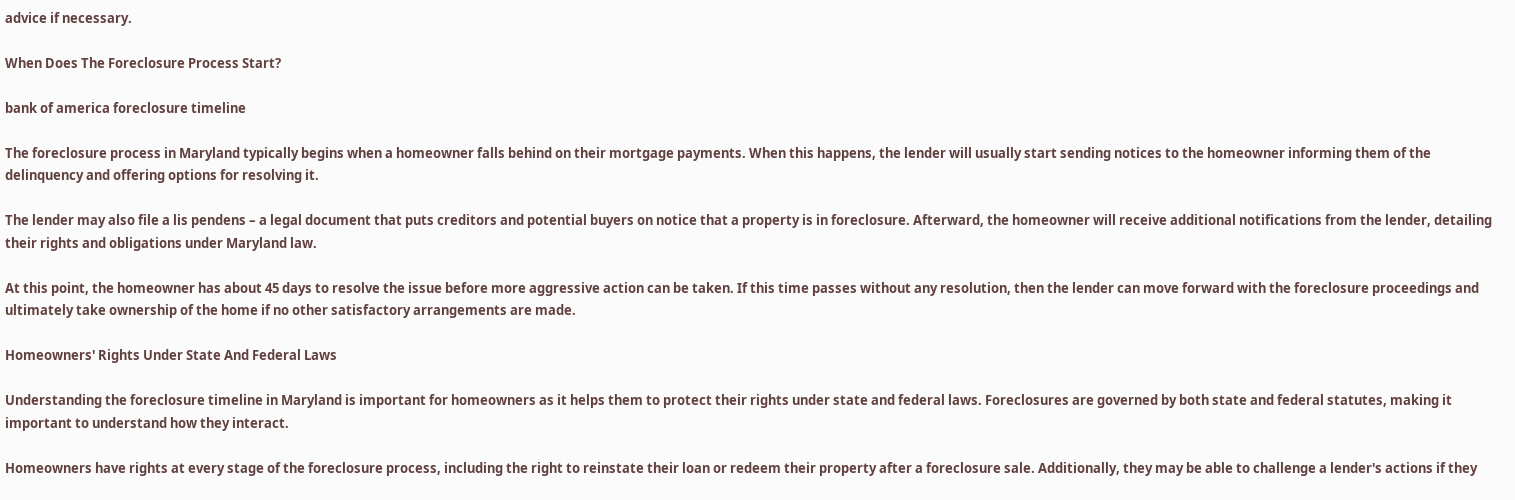advice if necessary.

When Does The Foreclosure Process Start?

bank of america foreclosure timeline

The foreclosure process in Maryland typically begins when a homeowner falls behind on their mortgage payments. When this happens, the lender will usually start sending notices to the homeowner informing them of the delinquency and offering options for resolving it.

The lender may also file a lis pendens – a legal document that puts creditors and potential buyers on notice that a property is in foreclosure. Afterward, the homeowner will receive additional notifications from the lender, detailing their rights and obligations under Maryland law.

At this point, the homeowner has about 45 days to resolve the issue before more aggressive action can be taken. If this time passes without any resolution, then the lender can move forward with the foreclosure proceedings and ultimately take ownership of the home if no other satisfactory arrangements are made.

Homeowners' Rights Under State And Federal Laws

Understanding the foreclosure timeline in Maryland is important for homeowners as it helps them to protect their rights under state and federal laws. Foreclosures are governed by both state and federal statutes, making it important to understand how they interact.

Homeowners have rights at every stage of the foreclosure process, including the right to reinstate their loan or redeem their property after a foreclosure sale. Additionally, they may be able to challenge a lender's actions if they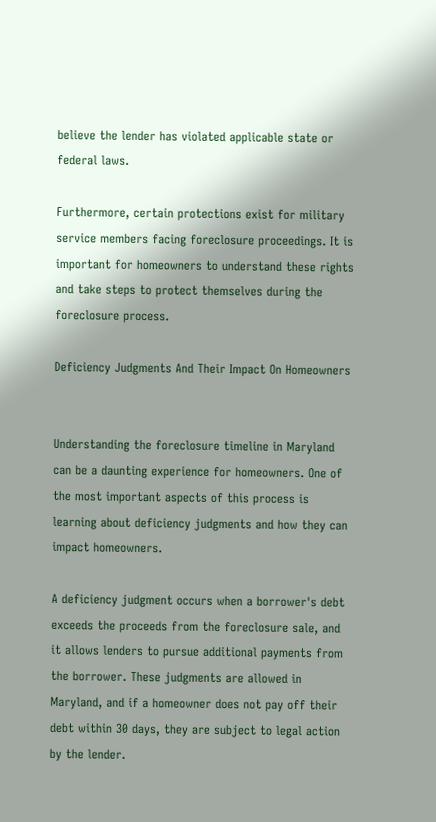believe the lender has violated applicable state or federal laws.

Furthermore, certain protections exist for military service members facing foreclosure proceedings. It is important for homeowners to understand these rights and take steps to protect themselves during the foreclosure process.

Deficiency Judgments And Their Impact On Homeowners


Understanding the foreclosure timeline in Maryland can be a daunting experience for homeowners. One of the most important aspects of this process is learning about deficiency judgments and how they can impact homeowners.

A deficiency judgment occurs when a borrower's debt exceeds the proceeds from the foreclosure sale, and it allows lenders to pursue additional payments from the borrower. These judgments are allowed in Maryland, and if a homeowner does not pay off their debt within 30 days, they are subject to legal action by the lender.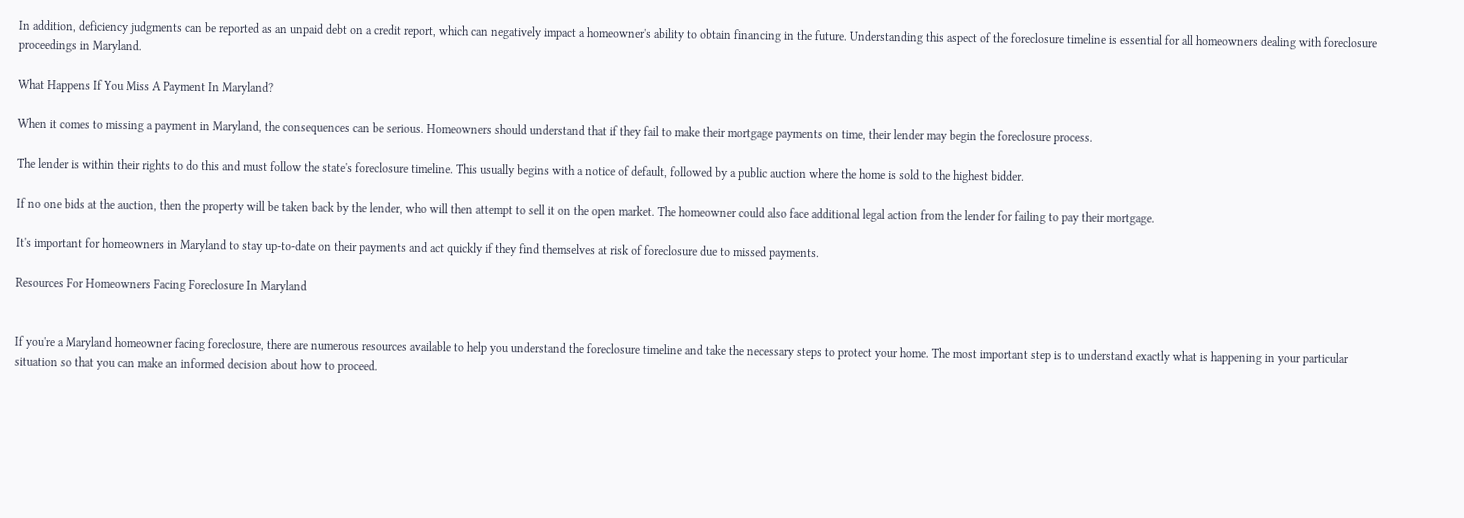In addition, deficiency judgments can be reported as an unpaid debt on a credit report, which can negatively impact a homeowner's ability to obtain financing in the future. Understanding this aspect of the foreclosure timeline is essential for all homeowners dealing with foreclosure proceedings in Maryland.

What Happens If You Miss A Payment In Maryland?

When it comes to missing a payment in Maryland, the consequences can be serious. Homeowners should understand that if they fail to make their mortgage payments on time, their lender may begin the foreclosure process.

The lender is within their rights to do this and must follow the state's foreclosure timeline. This usually begins with a notice of default, followed by a public auction where the home is sold to the highest bidder.

If no one bids at the auction, then the property will be taken back by the lender, who will then attempt to sell it on the open market. The homeowner could also face additional legal action from the lender for failing to pay their mortgage.

It's important for homeowners in Maryland to stay up-to-date on their payments and act quickly if they find themselves at risk of foreclosure due to missed payments.

Resources For Homeowners Facing Foreclosure In Maryland


If you're a Maryland homeowner facing foreclosure, there are numerous resources available to help you understand the foreclosure timeline and take the necessary steps to protect your home. The most important step is to understand exactly what is happening in your particular situation so that you can make an informed decision about how to proceed.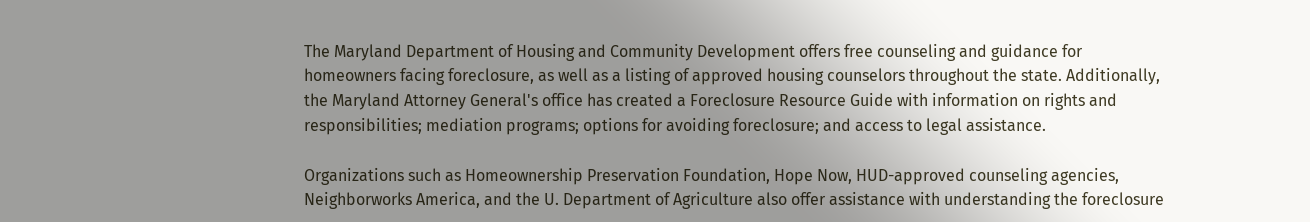The Maryland Department of Housing and Community Development offers free counseling and guidance for homeowners facing foreclosure, as well as a listing of approved housing counselors throughout the state. Additionally, the Maryland Attorney General's office has created a Foreclosure Resource Guide with information on rights and responsibilities; mediation programs; options for avoiding foreclosure; and access to legal assistance.

Organizations such as Homeownership Preservation Foundation, Hope Now, HUD-approved counseling agencies, Neighborworks America, and the U. Department of Agriculture also offer assistance with understanding the foreclosure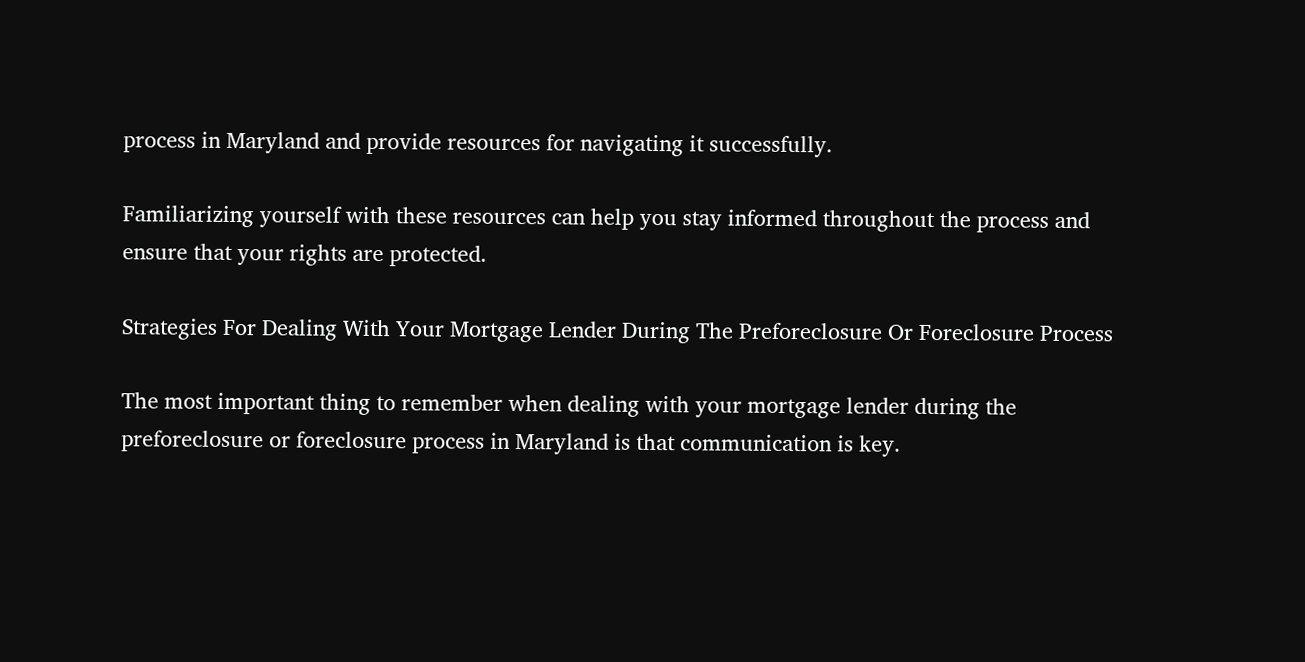process in Maryland and provide resources for navigating it successfully.

Familiarizing yourself with these resources can help you stay informed throughout the process and ensure that your rights are protected.

Strategies For Dealing With Your Mortgage Lender During The Preforeclosure Or Foreclosure Process

The most important thing to remember when dealing with your mortgage lender during the preforeclosure or foreclosure process in Maryland is that communication is key.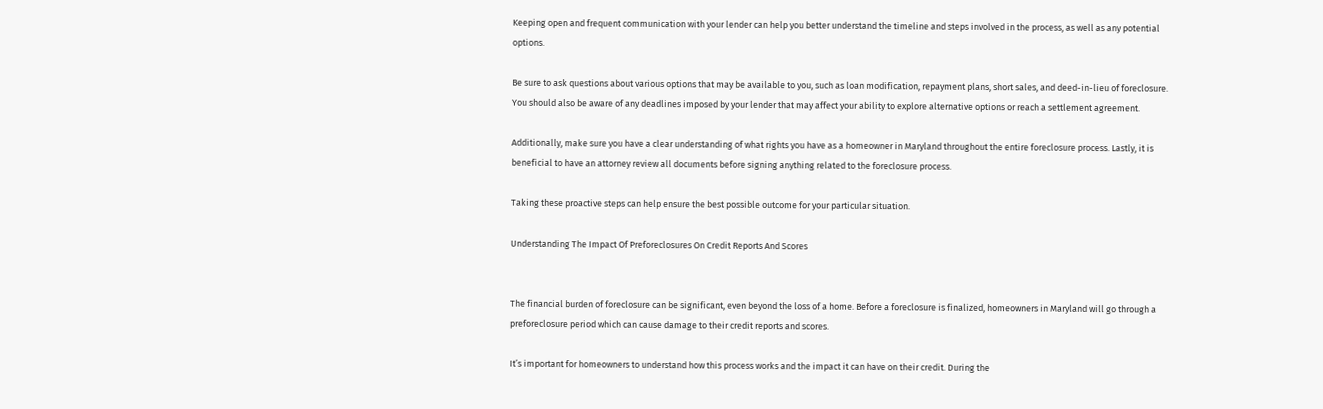Keeping open and frequent communication with your lender can help you better understand the timeline and steps involved in the process, as well as any potential options.

Be sure to ask questions about various options that may be available to you, such as loan modification, repayment plans, short sales, and deed-in-lieu of foreclosure. You should also be aware of any deadlines imposed by your lender that may affect your ability to explore alternative options or reach a settlement agreement.

Additionally, make sure you have a clear understanding of what rights you have as a homeowner in Maryland throughout the entire foreclosure process. Lastly, it is beneficial to have an attorney review all documents before signing anything related to the foreclosure process.

Taking these proactive steps can help ensure the best possible outcome for your particular situation.

Understanding The Impact Of Preforeclosures On Credit Reports And Scores


The financial burden of foreclosure can be significant, even beyond the loss of a home. Before a foreclosure is finalized, homeowners in Maryland will go through a preforeclosure period which can cause damage to their credit reports and scores.

It’s important for homeowners to understand how this process works and the impact it can have on their credit. During the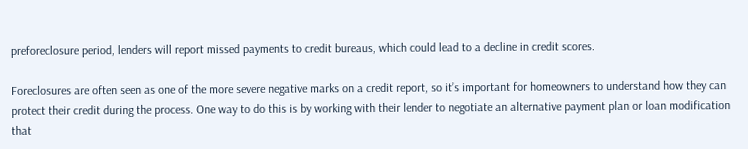preforeclosure period, lenders will report missed payments to credit bureaus, which could lead to a decline in credit scores.

Foreclosures are often seen as one of the more severe negative marks on a credit report, so it’s important for homeowners to understand how they can protect their credit during the process. One way to do this is by working with their lender to negotiate an alternative payment plan or loan modification that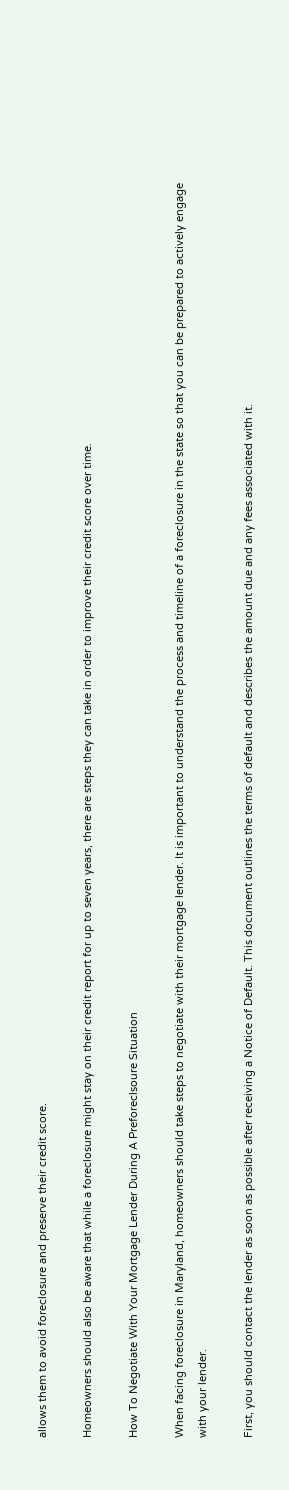allows them to avoid foreclosure and preserve their credit score.

Homeowners should also be aware that while a foreclosure might stay on their credit report for up to seven years, there are steps they can take in order to improve their credit score over time.

How To Negotiate With Your Mortgage Lender During A Preforeclsoure Situation

When facing foreclosure in Maryland, homeowners should take steps to negotiate with their mortgage lender. It is important to understand the process and timeline of a foreclosure in the state so that you can be prepared to actively engage with your lender.

First, you should contact the lender as soon as possible after receiving a Notice of Default. This document outlines the terms of default and describes the amount due and any fees associated with it.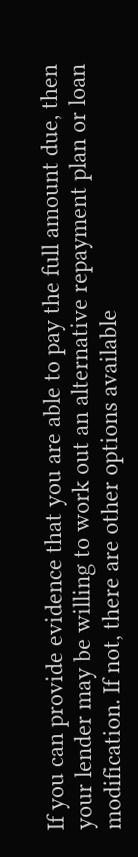If you can provide evidence that you are able to pay the full amount due, then your lender may be willing to work out an alternative repayment plan or loan modification. If not, there are other options available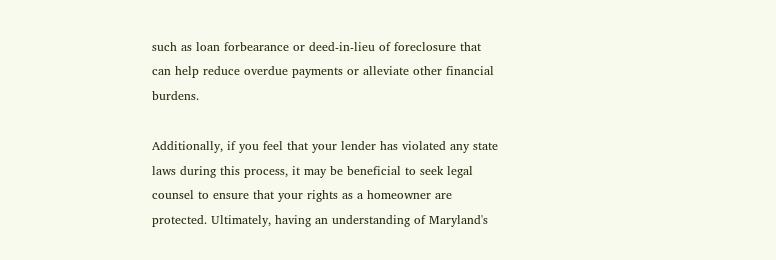such as loan forbearance or deed-in-lieu of foreclosure that can help reduce overdue payments or alleviate other financial burdens.

Additionally, if you feel that your lender has violated any state laws during this process, it may be beneficial to seek legal counsel to ensure that your rights as a homeowner are protected. Ultimately, having an understanding of Maryland's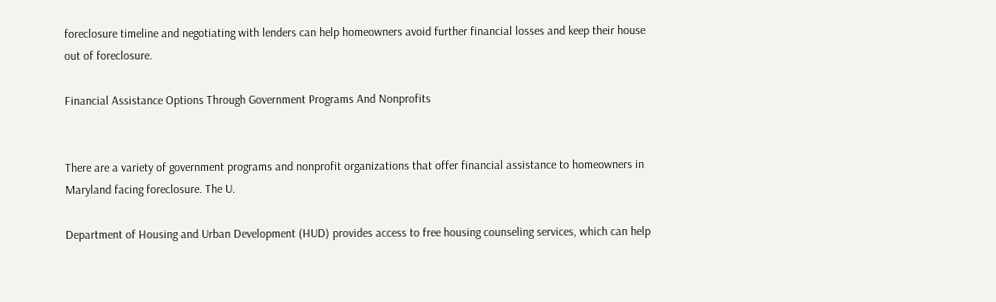foreclosure timeline and negotiating with lenders can help homeowners avoid further financial losses and keep their house out of foreclosure.

Financial Assistance Options Through Government Programs And Nonprofits


There are a variety of government programs and nonprofit organizations that offer financial assistance to homeowners in Maryland facing foreclosure. The U.

Department of Housing and Urban Development (HUD) provides access to free housing counseling services, which can help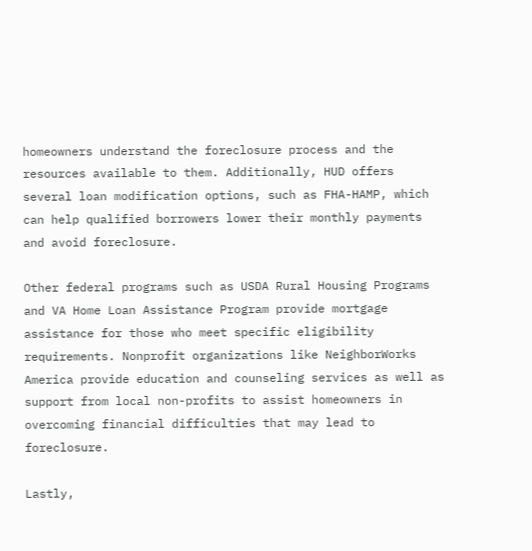homeowners understand the foreclosure process and the resources available to them. Additionally, HUD offers several loan modification options, such as FHA-HAMP, which can help qualified borrowers lower their monthly payments and avoid foreclosure.

Other federal programs such as USDA Rural Housing Programs and VA Home Loan Assistance Program provide mortgage assistance for those who meet specific eligibility requirements. Nonprofit organizations like NeighborWorks America provide education and counseling services as well as support from local non-profits to assist homeowners in overcoming financial difficulties that may lead to foreclosure.

Lastly,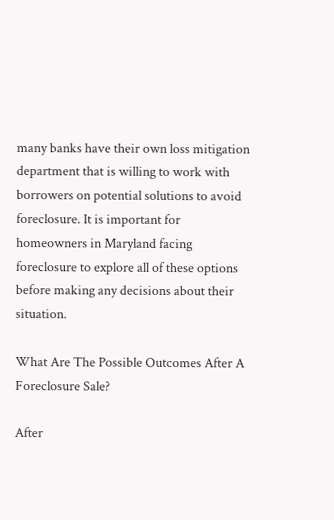many banks have their own loss mitigation department that is willing to work with borrowers on potential solutions to avoid foreclosure. It is important for homeowners in Maryland facing foreclosure to explore all of these options before making any decisions about their situation.

What Are The Possible Outcomes After A Foreclosure Sale?

After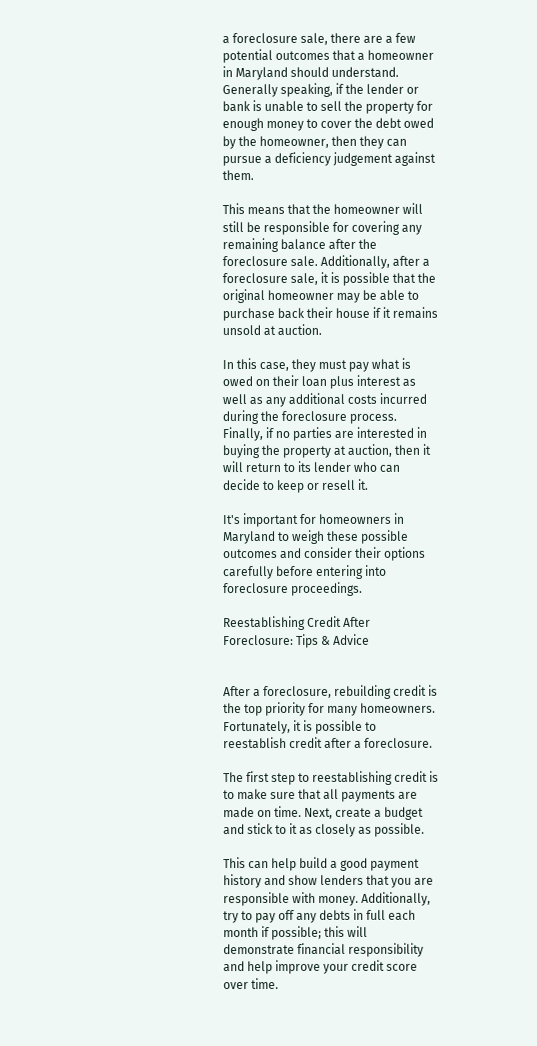a foreclosure sale, there are a few potential outcomes that a homeowner in Maryland should understand. Generally speaking, if the lender or bank is unable to sell the property for enough money to cover the debt owed by the homeowner, then they can pursue a deficiency judgement against them.

This means that the homeowner will still be responsible for covering any remaining balance after the foreclosure sale. Additionally, after a foreclosure sale, it is possible that the original homeowner may be able to purchase back their house if it remains unsold at auction.

In this case, they must pay what is owed on their loan plus interest as well as any additional costs incurred during the foreclosure process. Finally, if no parties are interested in buying the property at auction, then it will return to its lender who can decide to keep or resell it.

It's important for homeowners in Maryland to weigh these possible outcomes and consider their options carefully before entering into foreclosure proceedings.

Reestablishing Credit After Foreclosure: Tips & Advice


After a foreclosure, rebuilding credit is the top priority for many homeowners. Fortunately, it is possible to reestablish credit after a foreclosure.

The first step to reestablishing credit is to make sure that all payments are made on time. Next, create a budget and stick to it as closely as possible.

This can help build a good payment history and show lenders that you are responsible with money. Additionally, try to pay off any debts in full each month if possible; this will demonstrate financial responsibility and help improve your credit score over time.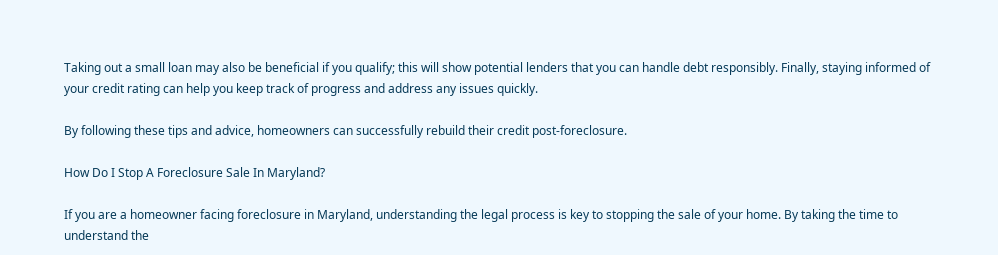Taking out a small loan may also be beneficial if you qualify; this will show potential lenders that you can handle debt responsibly. Finally, staying informed of your credit rating can help you keep track of progress and address any issues quickly.

By following these tips and advice, homeowners can successfully rebuild their credit post-foreclosure.

How Do I Stop A Foreclosure Sale In Maryland?

If you are a homeowner facing foreclosure in Maryland, understanding the legal process is key to stopping the sale of your home. By taking the time to understand the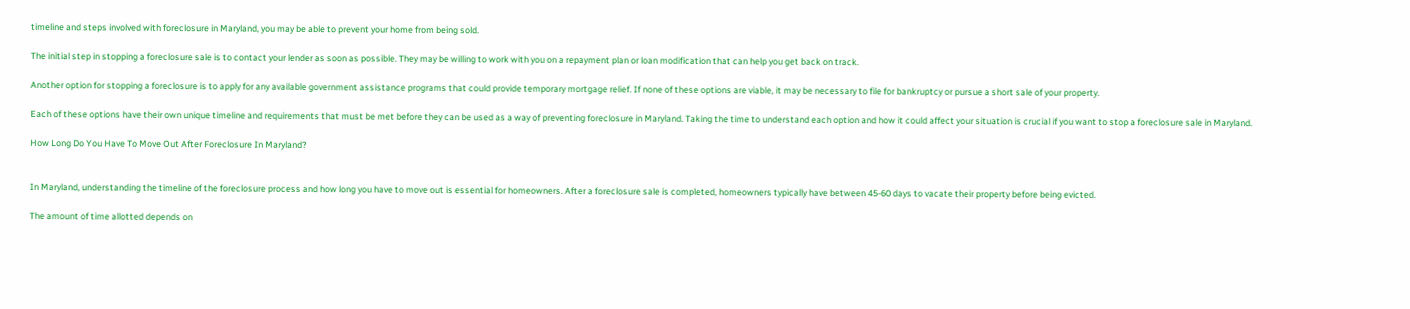timeline and steps involved with foreclosure in Maryland, you may be able to prevent your home from being sold.

The initial step in stopping a foreclosure sale is to contact your lender as soon as possible. They may be willing to work with you on a repayment plan or loan modification that can help you get back on track.

Another option for stopping a foreclosure is to apply for any available government assistance programs that could provide temporary mortgage relief. If none of these options are viable, it may be necessary to file for bankruptcy or pursue a short sale of your property.

Each of these options have their own unique timeline and requirements that must be met before they can be used as a way of preventing foreclosure in Maryland. Taking the time to understand each option and how it could affect your situation is crucial if you want to stop a foreclosure sale in Maryland.

How Long Do You Have To Move Out After Foreclosure In Maryland?


In Maryland, understanding the timeline of the foreclosure process and how long you have to move out is essential for homeowners. After a foreclosure sale is completed, homeowners typically have between 45-60 days to vacate their property before being evicted.

The amount of time allotted depends on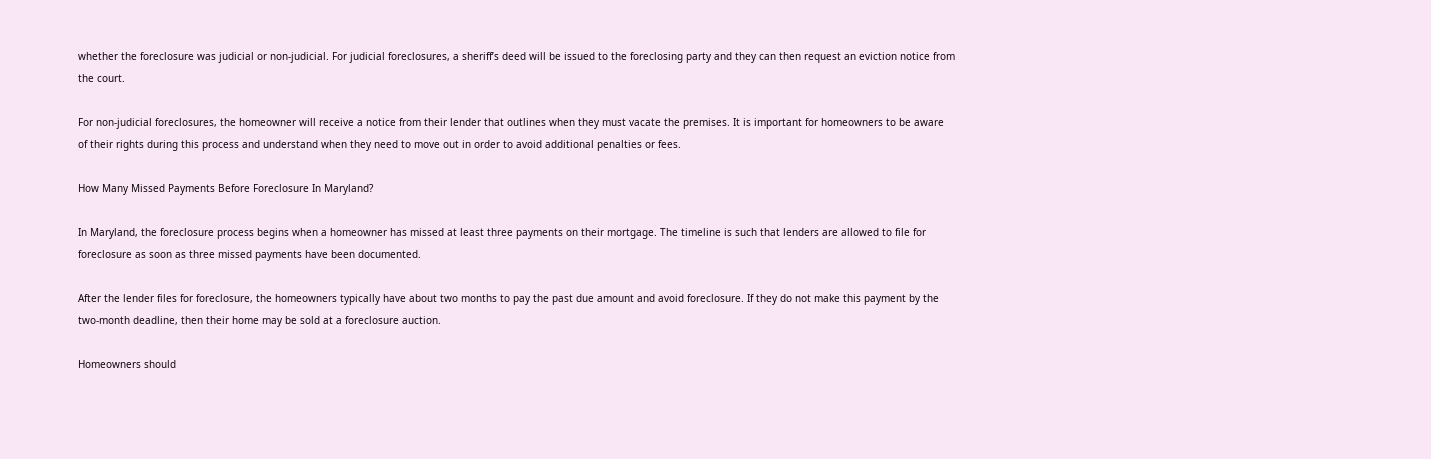whether the foreclosure was judicial or non-judicial. For judicial foreclosures, a sheriff’s deed will be issued to the foreclosing party and they can then request an eviction notice from the court.

For non-judicial foreclosures, the homeowner will receive a notice from their lender that outlines when they must vacate the premises. It is important for homeowners to be aware of their rights during this process and understand when they need to move out in order to avoid additional penalties or fees.

How Many Missed Payments Before Foreclosure In Maryland?

In Maryland, the foreclosure process begins when a homeowner has missed at least three payments on their mortgage. The timeline is such that lenders are allowed to file for foreclosure as soon as three missed payments have been documented.

After the lender files for foreclosure, the homeowners typically have about two months to pay the past due amount and avoid foreclosure. If they do not make this payment by the two-month deadline, then their home may be sold at a foreclosure auction.

Homeowners should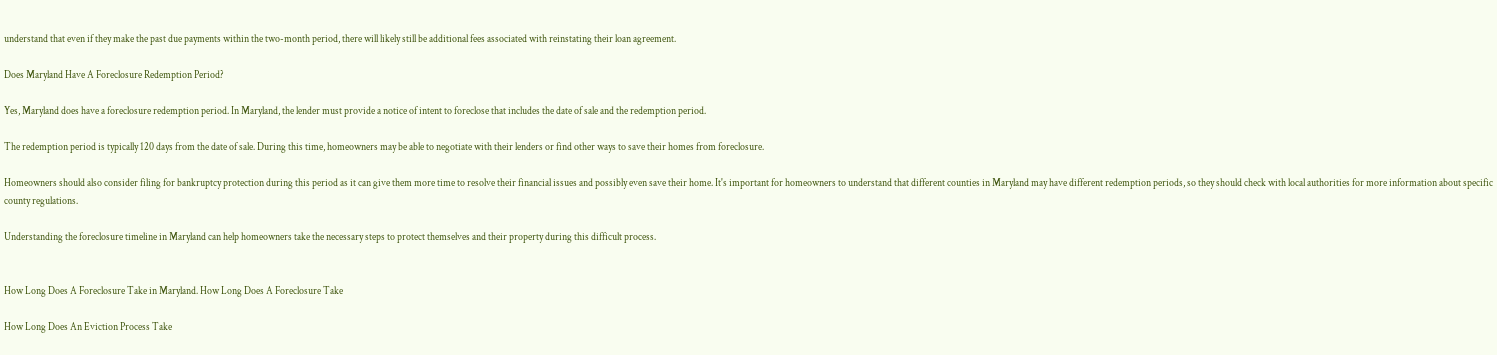understand that even if they make the past due payments within the two-month period, there will likely still be additional fees associated with reinstating their loan agreement.

Does Maryland Have A Foreclosure Redemption Period?

Yes, Maryland does have a foreclosure redemption period. In Maryland, the lender must provide a notice of intent to foreclose that includes the date of sale and the redemption period.

The redemption period is typically 120 days from the date of sale. During this time, homeowners may be able to negotiate with their lenders or find other ways to save their homes from foreclosure.

Homeowners should also consider filing for bankruptcy protection during this period as it can give them more time to resolve their financial issues and possibly even save their home. It's important for homeowners to understand that different counties in Maryland may have different redemption periods, so they should check with local authorities for more information about specific county regulations.

Understanding the foreclosure timeline in Maryland can help homeowners take the necessary steps to protect themselves and their property during this difficult process.


How Long Does A Foreclosure Take in Maryland. How Long Does A Foreclosure Take

How Long Does An Eviction Process Take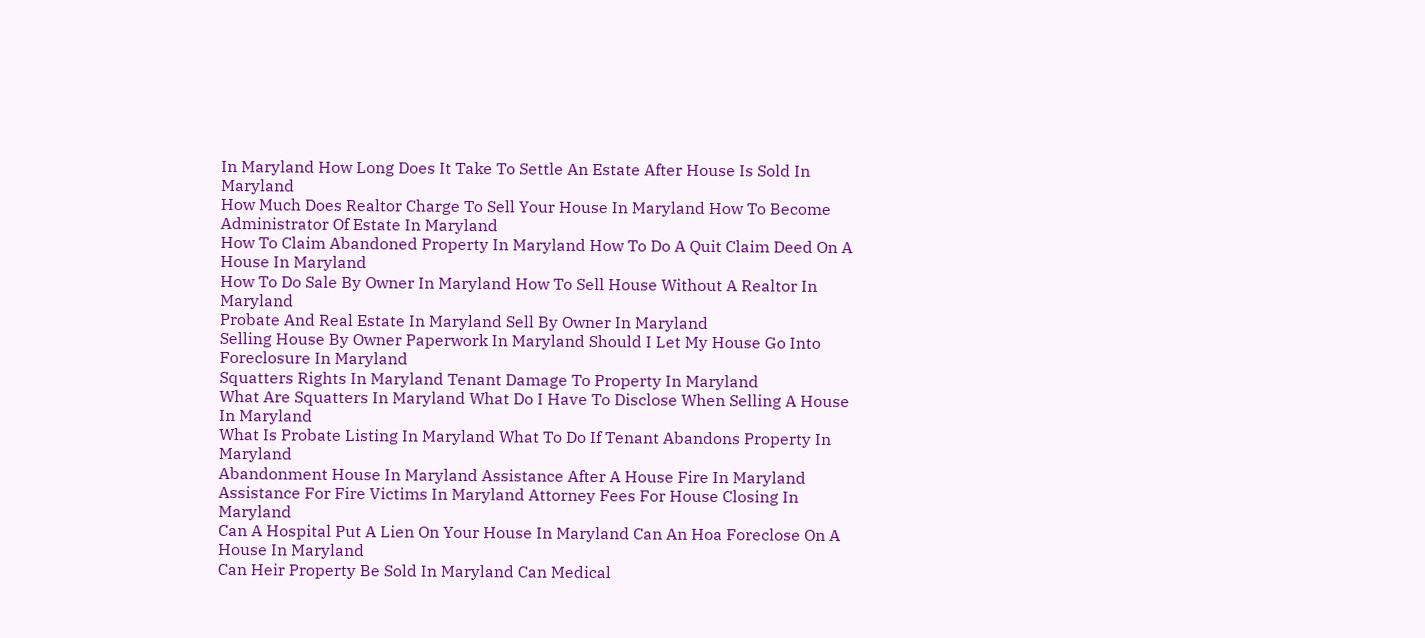In Maryland How Long Does It Take To Settle An Estate After House Is Sold In Maryland
How Much Does Realtor Charge To Sell Your House In Maryland How To Become Administrator Of Estate In Maryland
How To Claim Abandoned Property In Maryland How To Do A Quit Claim Deed On A House In Maryland
How To Do Sale By Owner In Maryland How To Sell House Without A Realtor In Maryland
Probate And Real Estate In Maryland Sell By Owner In Maryland
Selling House By Owner Paperwork In Maryland Should I Let My House Go Into Foreclosure In Maryland
Squatters Rights In Maryland Tenant Damage To Property In Maryland
What Are Squatters In Maryland What Do I Have To Disclose When Selling A House In Maryland
What Is Probate Listing In Maryland What To Do If Tenant Abandons Property In Maryland
Abandonment House In Maryland Assistance After A House Fire In Maryland
Assistance For Fire Victims In Maryland Attorney Fees For House Closing In Maryland
Can A Hospital Put A Lien On Your House In Maryland Can An Hoa Foreclose On A House In Maryland
Can Heir Property Be Sold In Maryland Can Medical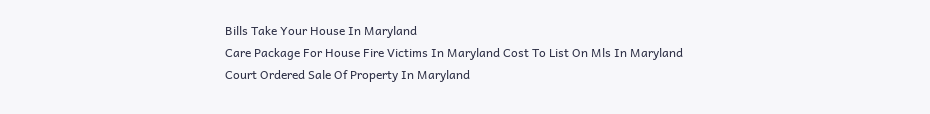Bills Take Your House In Maryland
Care Package For House Fire Victims In Maryland Cost To List On Mls In Maryland
Court Ordered Sale Of Property In Maryland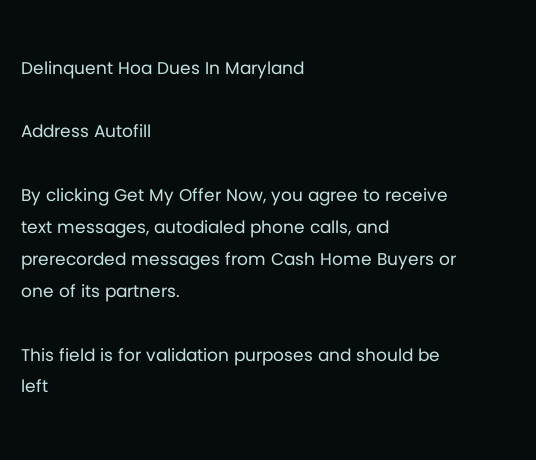Delinquent Hoa Dues In Maryland

Address Autofill

By clicking Get My Offer Now, you agree to receive text messages, autodialed phone calls, and prerecorded messages from Cash Home Buyers or one of its partners.

This field is for validation purposes and should be left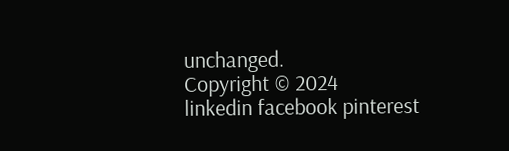unchanged.
Copyright © 2024
linkedin facebook pinterest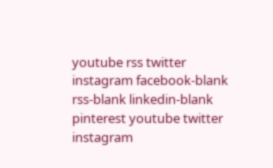youtube rss twitter instagram facebook-blank rss-blank linkedin-blank pinterest youtube twitter instagram